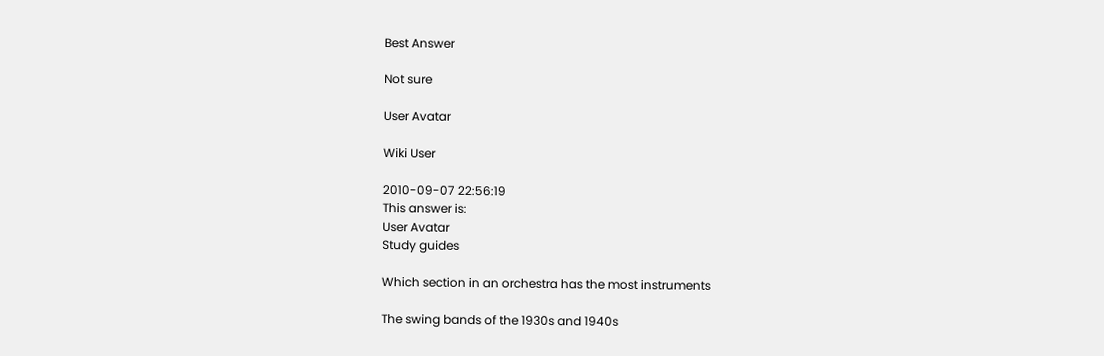Best Answer

Not sure

User Avatar

Wiki User

2010-09-07 22:56:19
This answer is:
User Avatar
Study guides

Which section in an orchestra has the most instruments

The swing bands of the 1930s and 1940s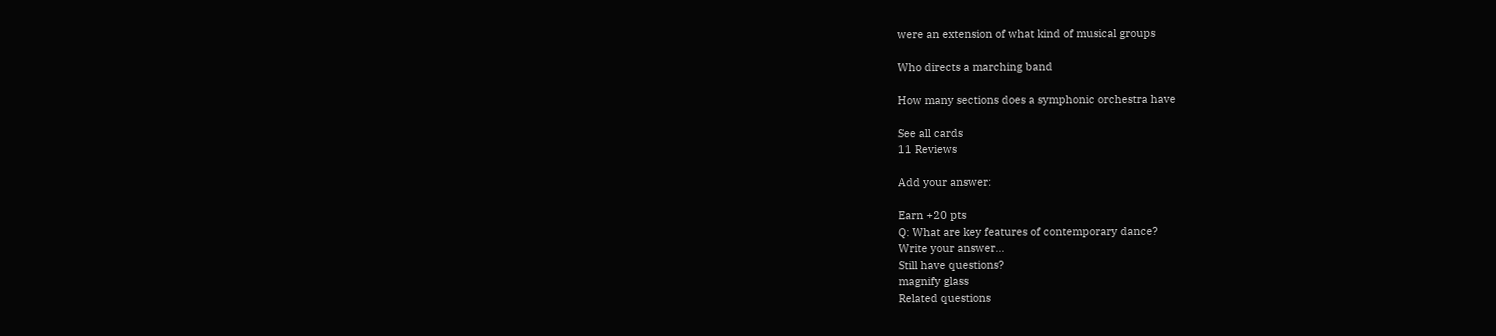were an extension of what kind of musical groups

Who directs a marching band

How many sections does a symphonic orchestra have

See all cards
11 Reviews

Add your answer:

Earn +20 pts
Q: What are key features of contemporary dance?
Write your answer...
Still have questions?
magnify glass
Related questions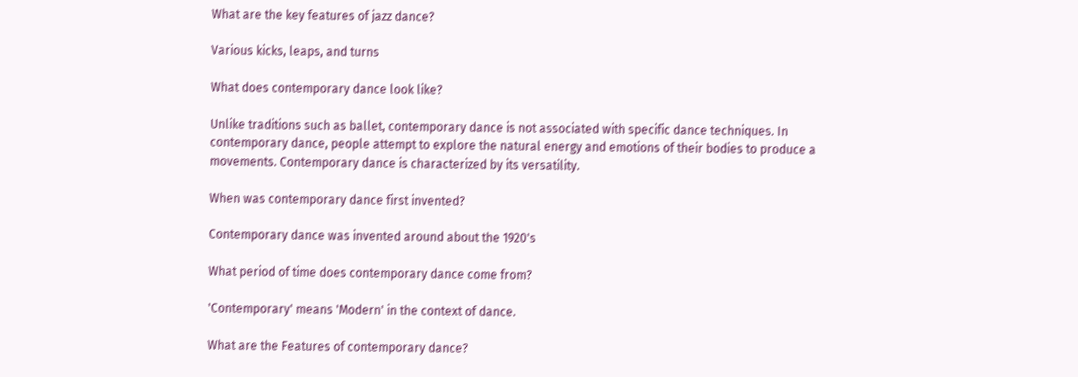What are the key features of jazz dance?

Various kicks, leaps, and turns

What does contemporary dance look like?

Unlike traditions such as ballet, contemporary dance is not associated with specific dance techniques. In contemporary dance, people attempt to explore the natural energy and emotions of their bodies to produce a movements. Contemporary dance is characterized by its versatility.

When was contemporary dance first invented?

Contemporary dance was invented around about the 1920's

What period of time does contemporary dance come from?

'Contemporary' means 'Modern' in the context of dance.

What are the Features of contemporary dance?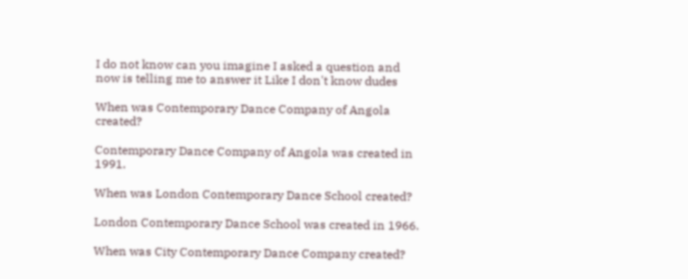I do not know can you imagine I asked a question and now is telling me to answer it Like I don't know dudes

When was Contemporary Dance Company of Angola created?

Contemporary Dance Company of Angola was created in 1991.

When was London Contemporary Dance School created?

London Contemporary Dance School was created in 1966.

When was City Contemporary Dance Company created?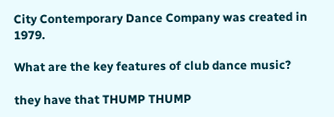City Contemporary Dance Company was created in 1979.

What are the key features of club dance music?

they have that THUMP THUMP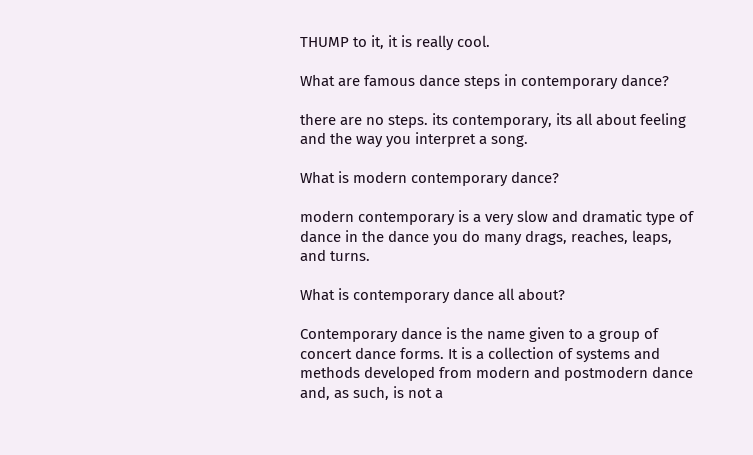THUMP to it, it is really cool.

What are famous dance steps in contemporary dance?

there are no steps. its contemporary, its all about feeling and the way you interpret a song.

What is modern contemporary dance?

modern contemporary is a very slow and dramatic type of dance in the dance you do many drags, reaches, leaps, and turns.

What is contemporary dance all about?

Contemporary dance is the name given to a group of concert dance forms. It is a collection of systems and methods developed from modern and postmodern dance and, as such, is not a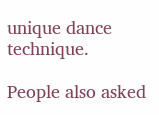unique dance technique.

People also asked